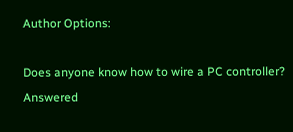Author Options:

Does anyone know how to wire a PC controller? Answered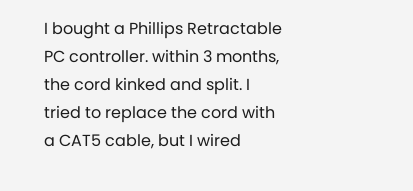I bought a Phillips Retractable PC controller. within 3 months, the cord kinked and split. I tried to replace the cord with a CAT5 cable, but I wired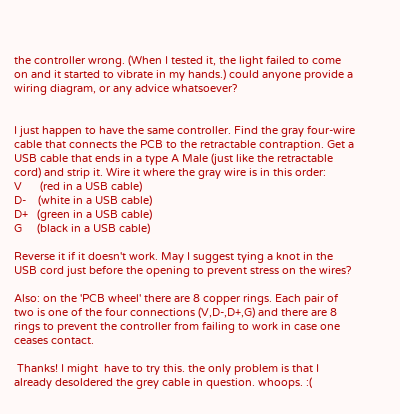the controller wrong. (When I tested it, the light failed to come on and it started to vibrate in my hands.) could anyone provide a wiring diagram, or any advice whatsoever?


I just happen to have the same controller. Find the gray four-wire cable that connects the PCB to the retractable contraption. Get a USB cable that ends in a type A Male (just like the retractable cord) and strip it. Wire it where the gray wire is in this order:
V      (red in a USB cable)
D-    (white in a USB cable)
D+   (green in a USB cable)
G     (black in a USB cable)

Reverse it if it doesn't work. May I suggest tying a knot in the USB cord just before the opening to prevent stress on the wires?

Also: on the 'PCB wheel' there are 8 copper rings. Each pair of two is one of the four connections (V,D-,D+,G) and there are 8 rings to prevent the controller from failing to work in case one ceases contact.

 Thanks! I might  have to try this. the only problem is that I already desoldered the grey cable in question. whoops. :(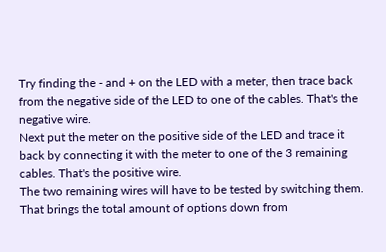Try finding the - and + on the LED with a meter, then trace back from the negative side of the LED to one of the cables. That's the negative wire.
Next put the meter on the positive side of the LED and trace it back by connecting it with the meter to one of the 3 remaining cables. That's the positive wire.
The two remaining wires will have to be tested by switching them.
That brings the total amount of options down from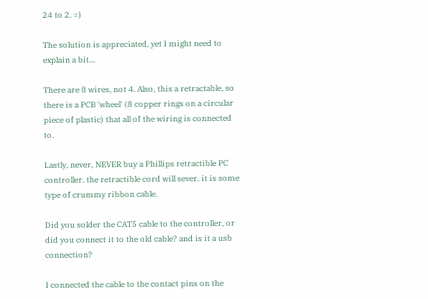24 to 2. =)

The solution is appreciated, yet I might need to explain a bit...

There are 8 wires, not 4. Also, this a retractable, so there is a PCB 'wheel' (8 copper rings on a circular piece of plastic) that all of the wiring is connected to.

Lastly, never, NEVER buy a Phillips retractible PC controller. the retractible cord will sever. it is some type of crummy ribbon cable.

Did you solder the CAT5 cable to the controller, or did you connect it to the old cable? and is it a usb connection?

I connected the cable to the contact pins on the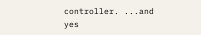controller. ...and yes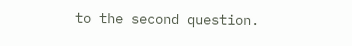to the second question.